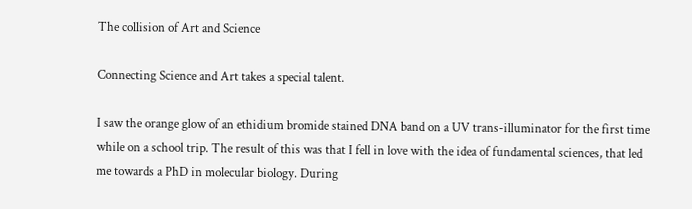The collision of Art and Science

Connecting Science and Art takes a special talent.

I saw the orange glow of an ethidium bromide stained DNA band on a UV trans-illuminator for the first time while on a school trip. The result of this was that I fell in love with the idea of fundamental sciences, that led me towards a PhD in molecular biology. During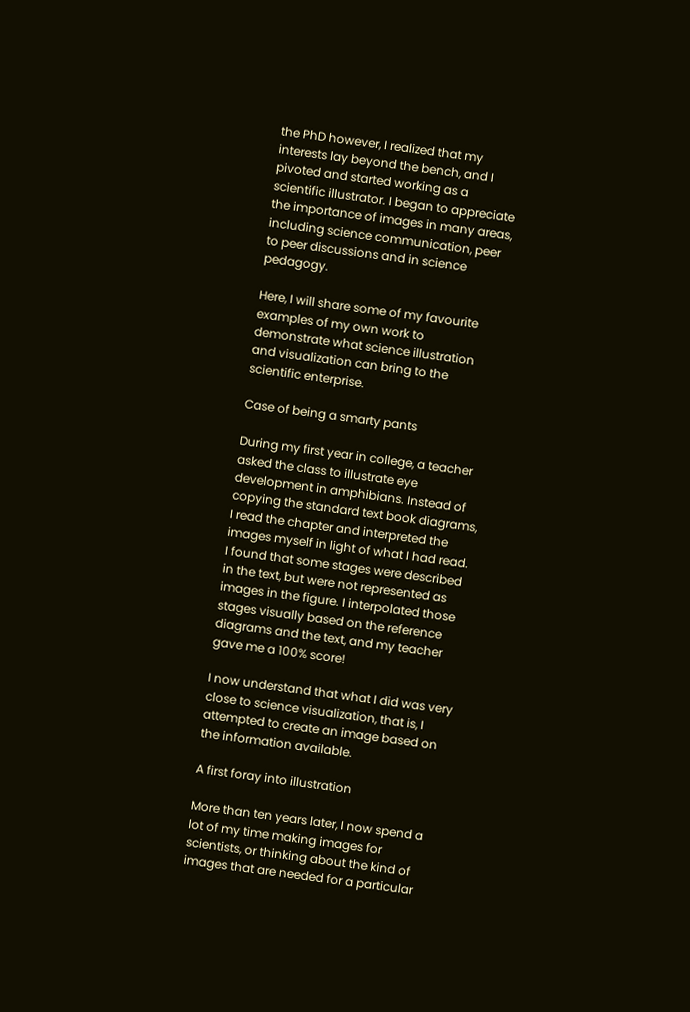the PhD however, I realized that my interests lay beyond the bench, and I pivoted and started working as a scientific illustrator. I began to appreciate the importance of images in many areas, including science communication, peer to peer discussions and in science pedagogy.

Here, I will share some of my favourite examples of my own work to demonstrate what science illustration and visualization can bring to the scientific enterprise.

Case of being a smarty pants

During my first year in college, a teacher asked the class to illustrate eye development in amphibians. Instead of copying the standard text book diagrams, I read the chapter and interpreted the images myself in light of what I had read. I found that some stages were described in the text, but were not represented as images in the figure. I interpolated those stages visually based on the reference diagrams and the text, and my teacher gave me a 100% score!

I now understand that what I did was very close to science visualization, that is, I attempted to create an image based on the information available.

A first foray into illustration

More than ten years later, I now spend a lot of my time making images for scientists, or thinking about the kind of images that are needed for a particular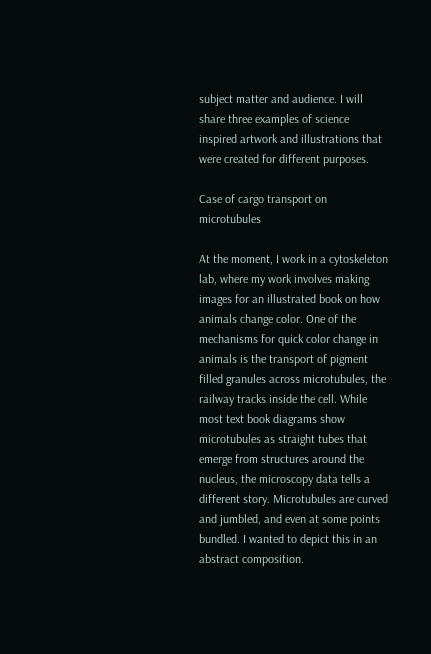subject matter and audience. I will share three examples of science inspired artwork and illustrations that were created for different purposes.

Case of cargo transport on microtubules

At the moment, I work in a cytoskeleton lab, where my work involves making images for an illustrated book on how animals change color. One of the mechanisms for quick color change in animals is the transport of pigment filled granules across microtubules, the railway tracks inside the cell. While most text book diagrams show microtubules as straight tubes that emerge from structures around the nucleus, the microscopy data tells a different story. Microtubules are curved and jumbled, and even at some points bundled. I wanted to depict this in an abstract composition.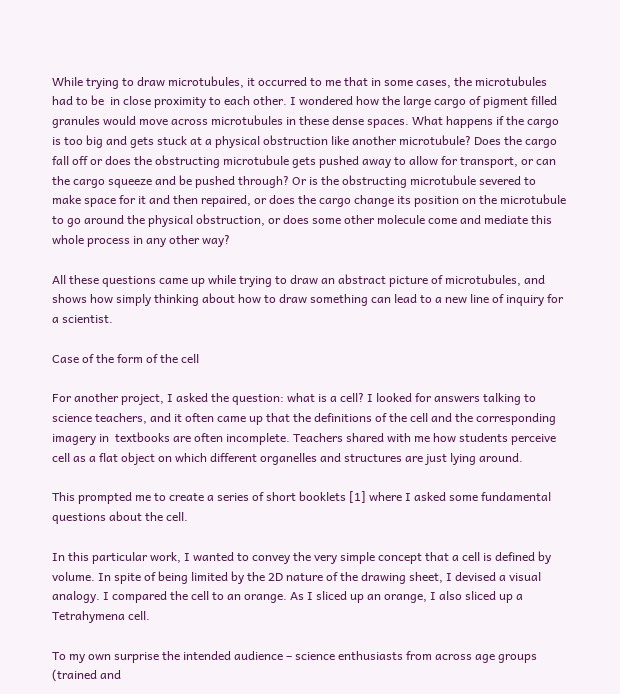While trying to draw microtubules, it occurred to me that in some cases, the microtubules had to be  in close proximity to each other. I wondered how the large cargo of pigment filled granules would move across microtubules in these dense spaces. What happens if the cargo is too big and gets stuck at a physical obstruction like another microtubule? Does the cargo fall off or does the obstructing microtubule gets pushed away to allow for transport, or can the cargo squeeze and be pushed through? Or is the obstructing microtubule severed to make space for it and then repaired, or does the cargo change its position on the microtubule to go around the physical obstruction, or does some other molecule come and mediate this whole process in any other way?

All these questions came up while trying to draw an abstract picture of microtubules, and shows how simply thinking about how to draw something can lead to a new line of inquiry for a scientist.

Case of the form of the cell

For another project, I asked the question: what is a cell? I looked for answers talking to  science teachers, and it often came up that the definitions of the cell and the corresponding imagery in  textbooks are often incomplete. Teachers shared with me how students perceive cell as a flat object on which different organelles and structures are just lying around.

This prompted me to create a series of short booklets [1] where I asked some fundamental questions about the cell.

In this particular work, I wanted to convey the very simple concept that a cell is defined by  volume. In spite of being limited by the 2D nature of the drawing sheet, I devised a visual analogy. I compared the cell to an orange. As I sliced up an orange, I also sliced up a Tetrahymena cell.

To my own surprise the intended audience – science enthusiasts from across age groups (trained and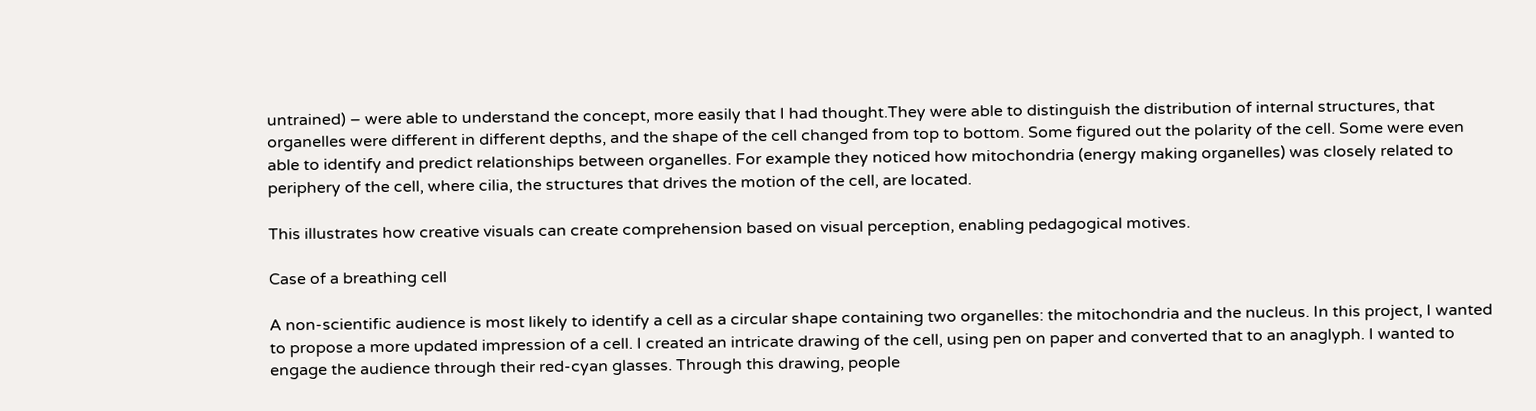untrained) – were able to understand the concept, more easily that I had thought.They were able to distinguish the distribution of internal structures, that organelles were different in different depths, and the shape of the cell changed from top to bottom. Some figured out the polarity of the cell. Some were even able to identify and predict relationships between organelles. For example they noticed how mitochondria (energy making organelles) was closely related to periphery of the cell, where cilia, the structures that drives the motion of the cell, are located.

This illustrates how creative visuals can create comprehension based on visual perception, enabling pedagogical motives.

Case of a breathing cell

A non-scientific audience is most likely to identify a cell as a circular shape containing two organelles: the mitochondria and the nucleus. In this project, I wanted to propose a more updated impression of a cell. I created an intricate drawing of the cell, using pen on paper and converted that to an anaglyph. I wanted to engage the audience through their red-cyan glasses. Through this drawing, people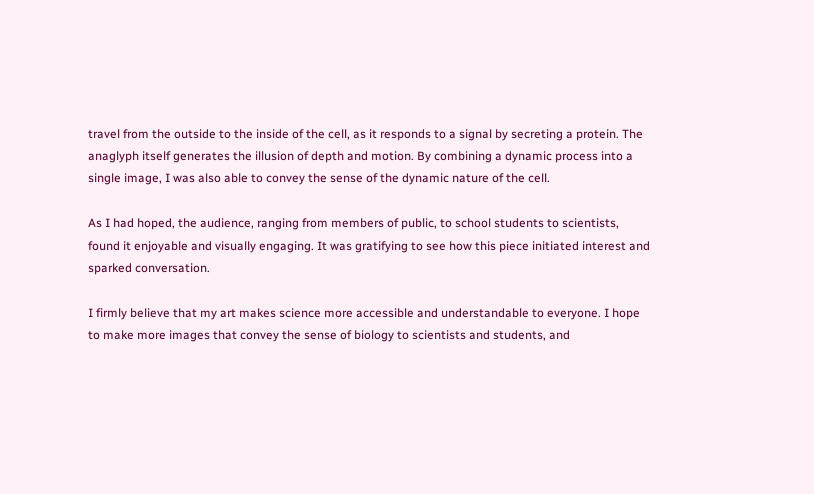travel from the outside to the inside of the cell, as it responds to a signal by secreting a protein. The anaglyph itself generates the illusion of depth and motion. By combining a dynamic process into a single image, I was also able to convey the sense of the dynamic nature of the cell.

As I had hoped, the audience, ranging from members of public, to school students to scientists, found it enjoyable and visually engaging. It was gratifying to see how this piece initiated interest and sparked conversation.

I firmly believe that my art makes science more accessible and understandable to everyone. I hope to make more images that convey the sense of biology to scientists and students, and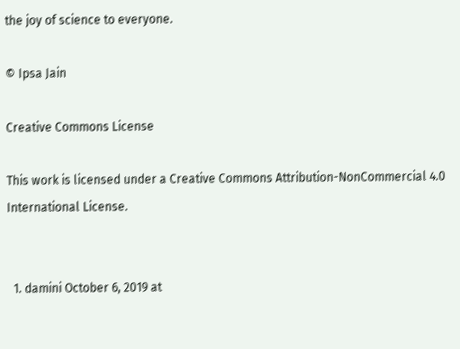the joy of science to everyone.

© Ipsa Jain

Creative Commons License

This work is licensed under a Creative Commons Attribution-NonCommercial 4.0 International License.


  1. damini October 6, 2019 at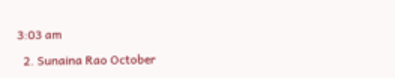3:03 am

  2. Sunaina Rao October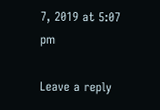7, 2019 at 5:07 pm

Leave a reply